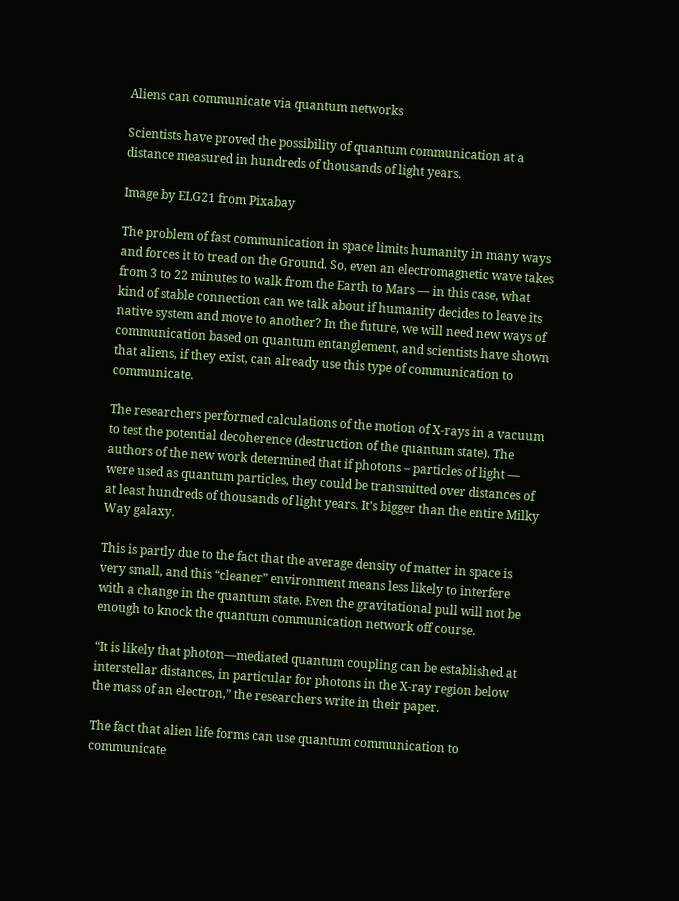Aliens can communicate via quantum networks

Scientists have proved the possibility of quantum communication at a distance measured in hundreds of thousands of light years.

Image by ELG21 from Pixabay

The problem of fast communication in space limits humanity in many ways and forces it to tread on the Ground. So, even an electromagnetic wave takes from 3 to 22 minutes to walk from the Earth to Mars — in this case, what kind of stable connection can we talk about if humanity decides to leave its native system and move to another? In the future, we will need new ways of communication based on quantum entanglement, and scientists have shown that aliens, if they exist, can already use this type of communication to communicate.

The researchers performed calculations of the motion of X-rays in a vacuum to test the potential decoherence (destruction of the quantum state). The authors of the new work determined that if photons – particles of light — were used as quantum particles, they could be transmitted over distances of at least hundreds of thousands of light years. It’s bigger than the entire Milky Way galaxy.

This is partly due to the fact that the average density of matter in space is very small, and this “cleaner” environment means less likely to interfere with a change in the quantum state. Even the gravitational pull will not be enough to knock the quantum communication network off course.

“It is likely that photon—mediated quantum coupling can be established at interstellar distances, in particular for photons in the X-ray region below the mass of an electron,” the researchers write in their paper.

The fact that alien life forms can use quantum communication to communicate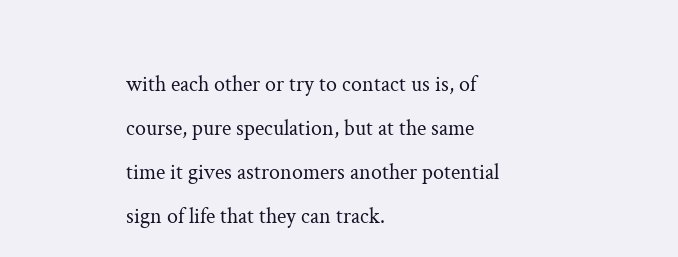with each other or try to contact us is, of course, pure speculation, but at the same time it gives astronomers another potential sign of life that they can track.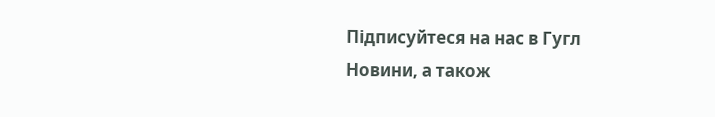Підписуйтеся на нас в Гугл Новини, а також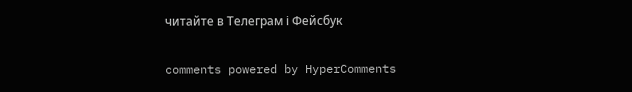читайте в Телеграм і Фейсбук

comments powered by HyperComments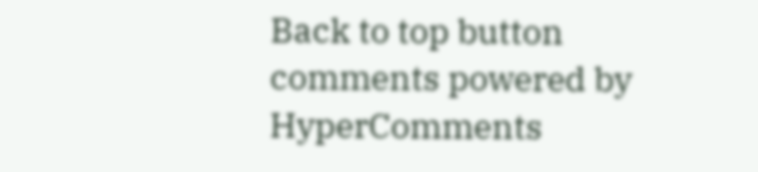Back to top button
comments powered by HyperComments